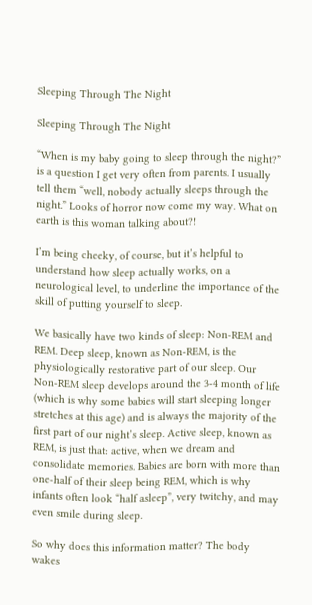Sleeping Through The Night

Sleeping Through The Night

“When is my baby going to sleep through the night?” is a question I get very often from parents. I usually tell them “well, nobody actually sleeps through the night.” Looks of horror now come my way. What on earth is this woman talking about?!

I’m being cheeky, of course, but it’s helpful to understand how sleep actually works, on a neurological level, to underline the importance of the skill of putting yourself to sleep.

We basically have two kinds of sleep: Non-REM and REM. Deep sleep, known as Non-REM, is the physiologically restorative part of our sleep. Our Non-REM sleep develops around the 3-4 month of life (which is why some babies will start sleeping longer stretches at this age) and is always the majority of the first part of our night’s sleep. Active sleep, known as REM, is just that: active, when we dream and consolidate memories. Babies are born with more than one-half of their sleep being REM, which is why infants often look “half asleep”, very twitchy, and may even smile during sleep.

So why does this information matter? The body wakes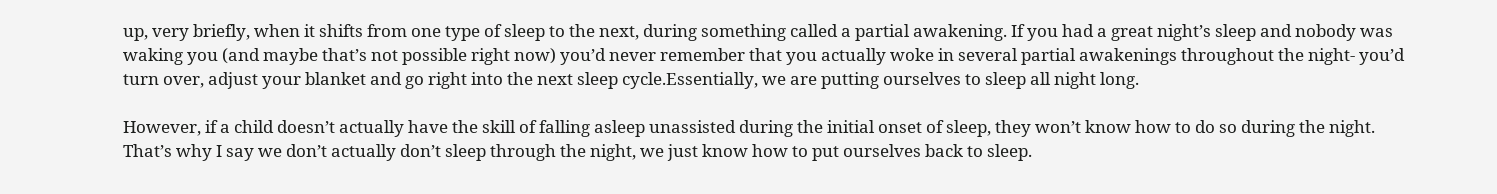up, very briefly, when it shifts from one type of sleep to the next, during something called a partial awakening. If you had a great night’s sleep and nobody was waking you (and maybe that’s not possible right now) you’d never remember that you actually woke in several partial awakenings throughout the night- you’d turn over, adjust your blanket and go right into the next sleep cycle.Essentially, we are putting ourselves to sleep all night long.

However, if a child doesn’t actually have the skill of falling asleep unassisted during the initial onset of sleep, they won’t know how to do so during the night. That’s why I say we don’t actually don’t sleep through the night, we just know how to put ourselves back to sleep.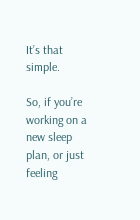It’s that simple.

So, if you’re working on a new sleep plan, or just feeling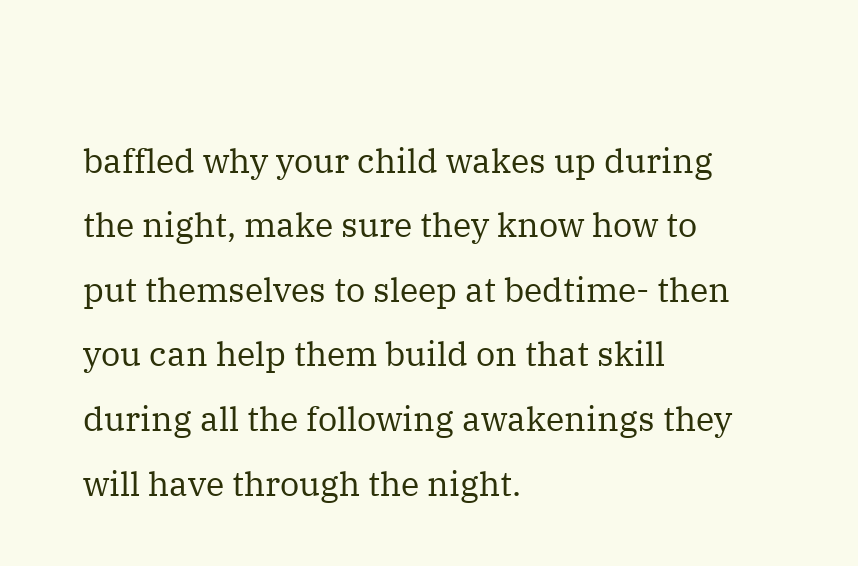baffled why your child wakes up during the night, make sure they know how to put themselves to sleep at bedtime- then you can help them build on that skill during all the following awakenings they will have through the night.